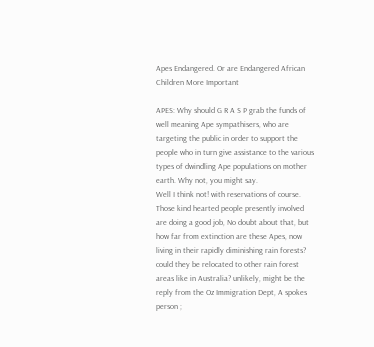Apes Endangered. Or are Endangered African Children More Important

APES: Why should G R A S P grab the funds of well meaning Ape sympathisers, who are targeting the public in order to support the people who in turn give assistance to the various types of dwindling Ape populations on mother earth. Why not, you might say.
Well I think not! with reservations of course. Those kind hearted people presently involved are doing a good job, No doubt about that, but how far from extinction are these Apes, now living in their rapidly diminishing rain forests? could they be relocated to other rain forest areas like in Australia? unlikely, might be the reply from the Oz Immigration Dept, A spokes person ;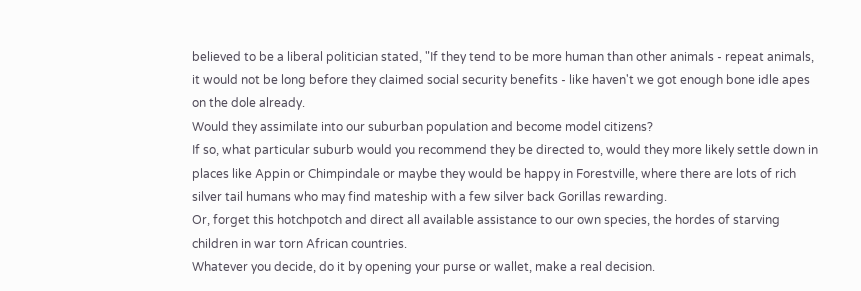believed to be a liberal politician stated, "If they tend to be more human than other animals - repeat animals, it would not be long before they claimed social security benefits - like haven't we got enough bone idle apes on the dole already.
Would they assimilate into our suburban population and become model citizens?
If so, what particular suburb would you recommend they be directed to, would they more likely settle down in places like Appin or Chimpindale or maybe they would be happy in Forestville, where there are lots of rich silver tail humans who may find mateship with a few silver back Gorillas rewarding.
Or, forget this hotchpotch and direct all available assistance to our own species, the hordes of starving children in war torn African countries.
Whatever you decide, do it by opening your purse or wallet, make a real decision.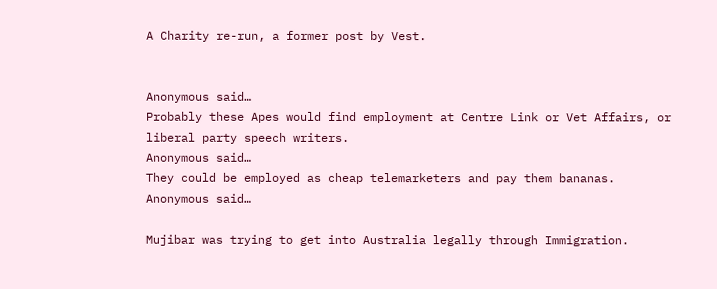A Charity re-run, a former post by Vest.


Anonymous said…
Probably these Apes would find employment at Centre Link or Vet Affairs, or liberal party speech writers.
Anonymous said…
They could be employed as cheap telemarketers and pay them bananas.
Anonymous said…

Mujibar was trying to get into Australia legally through Immigration.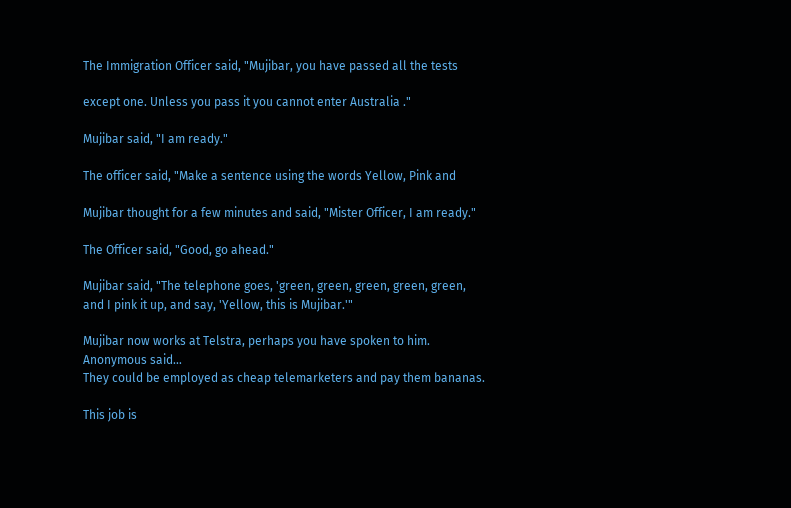The Immigration Officer said, "Mujibar, you have passed all the tests

except one. Unless you pass it you cannot enter Australia ."

Mujibar said, "I am ready."

The officer said, "Make a sentence using the words Yellow, Pink and

Mujibar thought for a few minutes and said, "Mister Officer, I am ready."

The Officer said, "Good, go ahead."

Mujibar said, "The telephone goes, 'green, green, green, green, green,
and I pink it up, and say, 'Yellow, this is Mujibar.'"

Mujibar now works at Telstra, perhaps you have spoken to him.
Anonymous said…
They could be employed as cheap telemarketers and pay them bananas.

This job is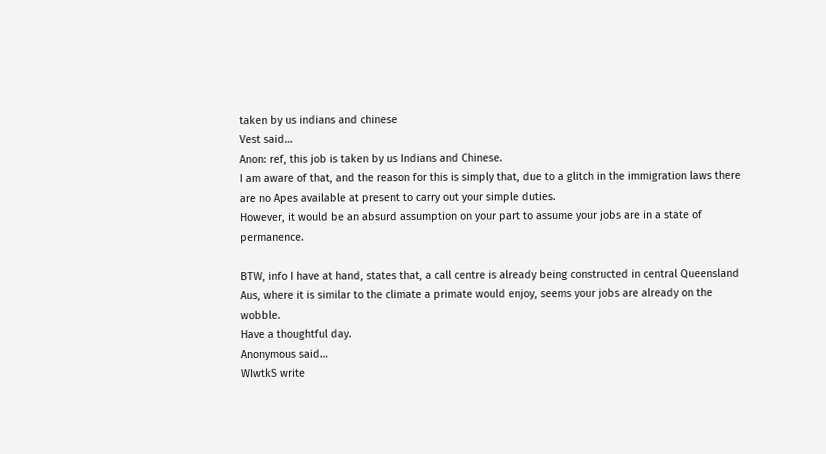taken by us indians and chinese
Vest said…
Anon: ref, this job is taken by us Indians and Chinese.
I am aware of that, and the reason for this is simply that, due to a glitch in the immigration laws there are no Apes available at present to carry out your simple duties.
However, it would be an absurd assumption on your part to assume your jobs are in a state of permanence.

BTW, info I have at hand, states that, a call centre is already being constructed in central Queensland Aus, where it is similar to the climate a primate would enjoy, seems your jobs are already on the wobble.
Have a thoughtful day.
Anonymous said…
WIwtkS write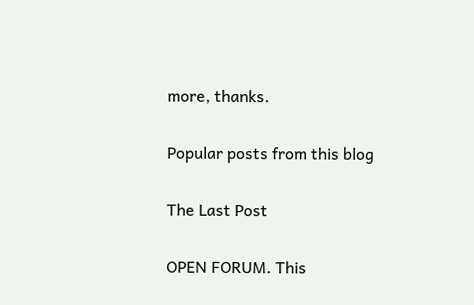more, thanks.

Popular posts from this blog

The Last Post

OPEN FORUM. This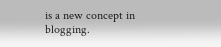is a new concept in blogging.